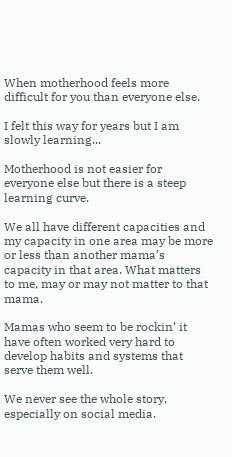When motherhood feels more difficult for you than everyone else.

I felt this way for years but I am slowly learning...

Motherhood is not easier for everyone else but there is a steep learning curve.

We all have different capacities and my capacity in one area may be more or less than another mama’s capacity in that area. What matters to me, may or may not matter to that mama.

Mamas who seem to be rockin’ it have often worked very hard to develop habits and systems that serve them well.

We never see the whole story, especially on social media.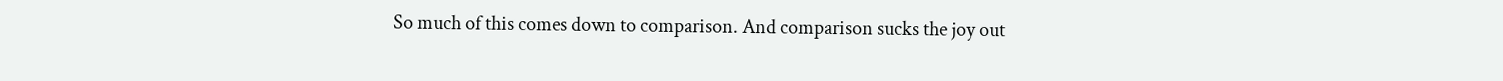So much of this comes down to comparison. And comparison sucks the joy out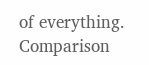of everything. Comparison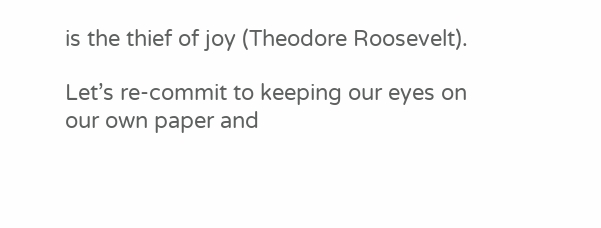is the thief of joy (Theodore Roosevelt).

Let’s re-commit to keeping our eyes on our own paper and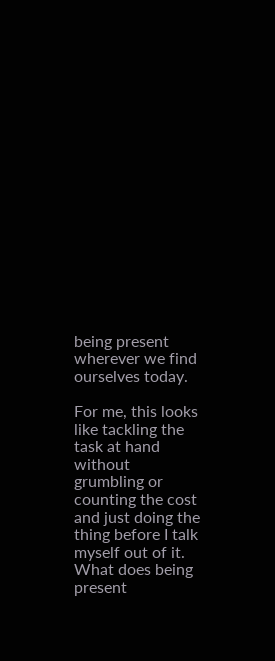being present wherever we find ourselves today.

For me, this looks like tackling the task at hand without grumbling or counting the cost and just doing the thing before I talk myself out of it. What does being present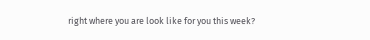right where you are look like for you this week?